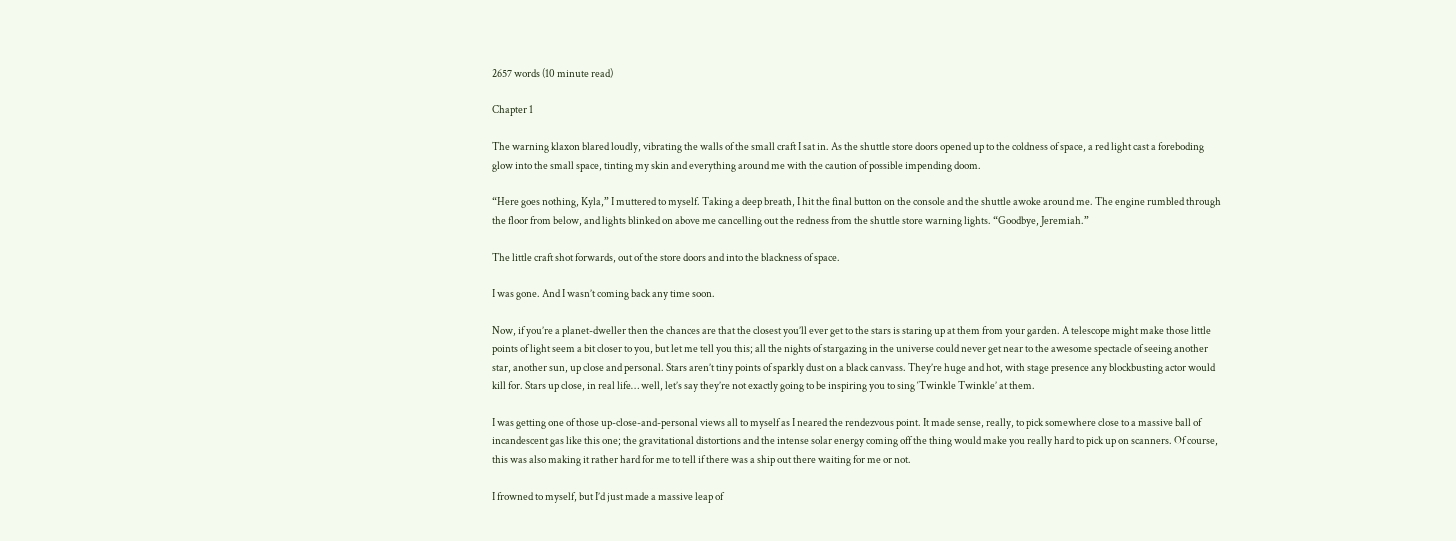2657 words (10 minute read)

Chapter 1

The warning klaxon blared loudly, vibrating the walls of the small craft I sat in. As the shuttle store doors opened up to the coldness of space, a red light cast a foreboding glow into the small space, tinting my skin and everything around me with the caution of possible impending doom.

“Here goes nothing, Kyla,” I muttered to myself. Taking a deep breath, I hit the final button on the console and the shuttle awoke around me. The engine rumbled through the floor from below, and lights blinked on above me cancelling out the redness from the shuttle store warning lights. “Goodbye, Jeremiah.”

The little craft shot forwards, out of the store doors and into the blackness of space.

I was gone. And I wasn’t coming back any time soon.

Now, if you’re a planet-dweller then the chances are that the closest you’ll ever get to the stars is staring up at them from your garden. A telescope might make those little points of light seem a bit closer to you, but let me tell you this; all the nights of stargazing in the universe could never get near to the awesome spectacle of seeing another star, another sun, up close and personal. Stars aren’t tiny points of sparkly dust on a black canvass. They’re huge and hot, with stage presence any blockbusting actor would kill for. Stars up close, in real life… well, let’s say they’re not exactly going to be inspiring you to sing ‘Twinkle Twinkle’ at them.

I was getting one of those up-close-and-personal views all to myself as I neared the rendezvous point. It made sense, really, to pick somewhere close to a massive ball of incandescent gas like this one; the gravitational distortions and the intense solar energy coming off the thing would make you really hard to pick up on scanners. Of course, this was also making it rather hard for me to tell if there was a ship out there waiting for me or not.

I frowned to myself, but I’d just made a massive leap of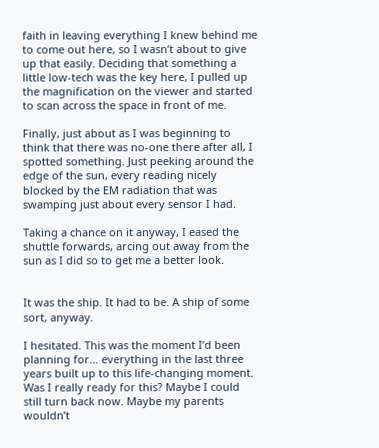faith in leaving everything I knew behind me to come out here, so I wasn’t about to give up that easily. Deciding that something a little low-tech was the key here, I pulled up the magnification on the viewer and started to scan across the space in front of me.

Finally, just about as I was beginning to think that there was no-one there after all, I spotted something. Just peeking around the edge of the sun, every reading nicely blocked by the EM radiation that was swamping just about every sensor I had.

Taking a chance on it anyway, I eased the shuttle forwards, arcing out away from the sun as I did so to get me a better look.


It was the ship. It had to be. A ship of some sort, anyway.

I hesitated. This was the moment I’d been planning for… everything in the last three years built up to this life-changing moment. Was I really ready for this? Maybe I could still turn back now. Maybe my parents wouldn’t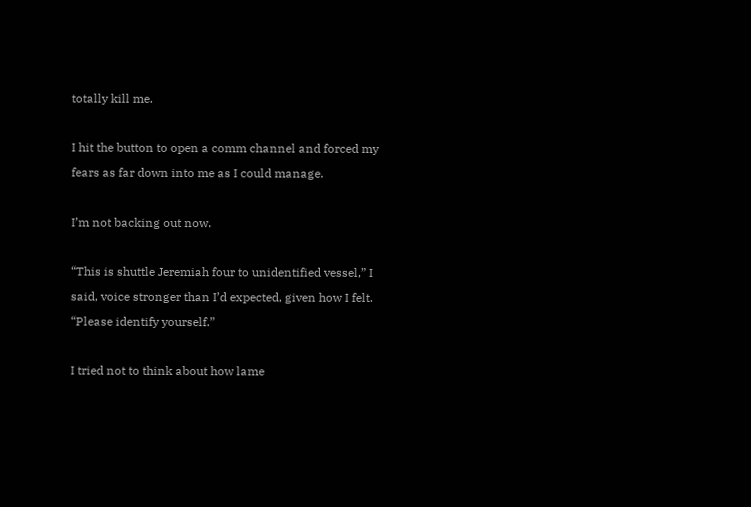totally kill me.

I hit the button to open a comm channel and forced my fears as far down into me as I could manage.

I’m not backing out now.

“This is shuttle Jeremiah four to unidentified vessel,” I said, voice stronger than I’d expected, given how I felt. “Please identify yourself.”

I tried not to think about how lame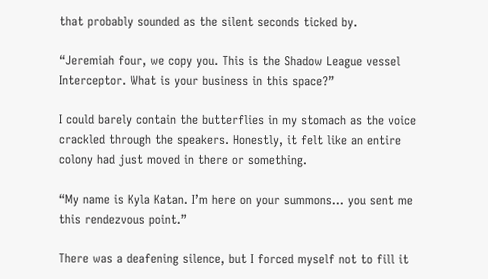that probably sounded as the silent seconds ticked by.

“Jeremiah four, we copy you. This is the Shadow League vessel Interceptor. What is your business in this space?”

I could barely contain the butterflies in my stomach as the voice crackled through the speakers. Honestly, it felt like an entire colony had just moved in there or something.

“My name is Kyla Katan. I’m here on your summons… you sent me this rendezvous point.”

There was a deafening silence, but I forced myself not to fill it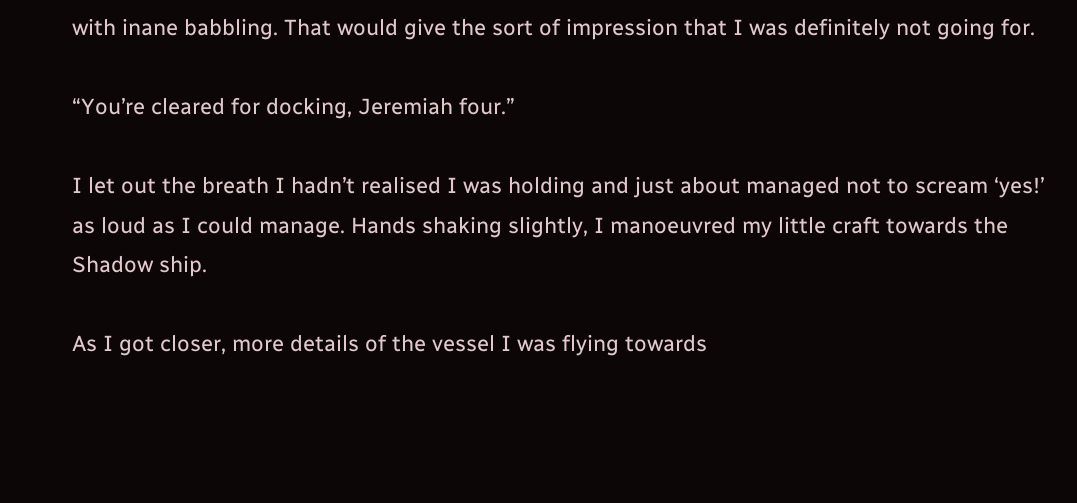with inane babbling. That would give the sort of impression that I was definitely not going for.

“You’re cleared for docking, Jeremiah four.”

I let out the breath I hadn’t realised I was holding and just about managed not to scream ‘yes!’ as loud as I could manage. Hands shaking slightly, I manoeuvred my little craft towards the Shadow ship.

As I got closer, more details of the vessel I was flying towards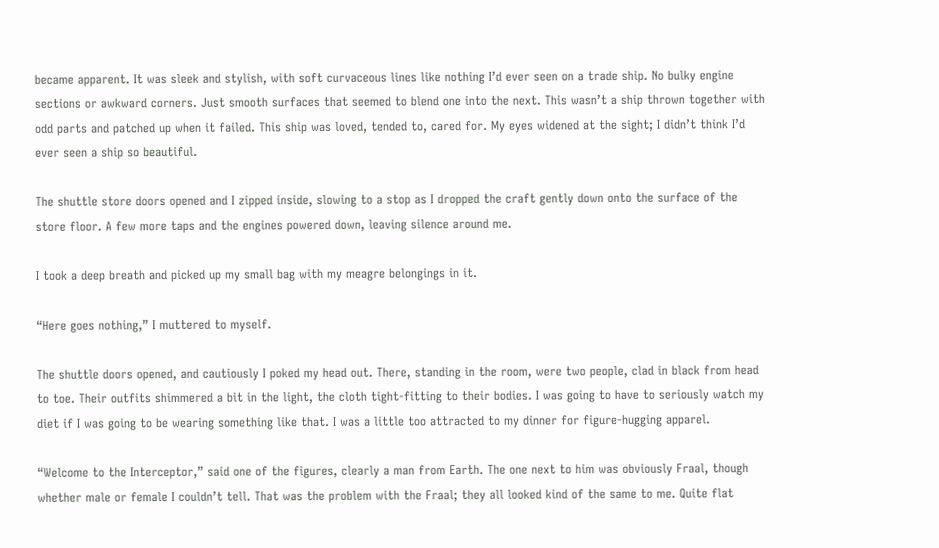became apparent. It was sleek and stylish, with soft curvaceous lines like nothing I’d ever seen on a trade ship. No bulky engine sections or awkward corners. Just smooth surfaces that seemed to blend one into the next. This wasn’t a ship thrown together with odd parts and patched up when it failed. This ship was loved, tended to, cared for. My eyes widened at the sight; I didn’t think I’d ever seen a ship so beautiful.

The shuttle store doors opened and I zipped inside, slowing to a stop as I dropped the craft gently down onto the surface of the store floor. A few more taps and the engines powered down, leaving silence around me.

I took a deep breath and picked up my small bag with my meagre belongings in it.

“Here goes nothing,” I muttered to myself.

The shuttle doors opened, and cautiously I poked my head out. There, standing in the room, were two people, clad in black from head to toe. Their outfits shimmered a bit in the light, the cloth tight-fitting to their bodies. I was going to have to seriously watch my diet if I was going to be wearing something like that. I was a little too attracted to my dinner for figure-hugging apparel.

“Welcome to the Interceptor,” said one of the figures, clearly a man from Earth. The one next to him was obviously Fraal, though whether male or female I couldn’t tell. That was the problem with the Fraal; they all looked kind of the same to me. Quite flat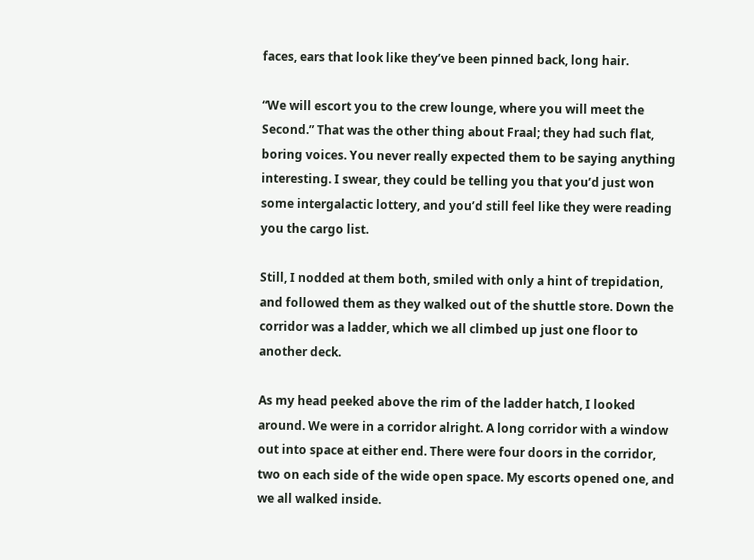faces, ears that look like they’ve been pinned back, long hair.

“We will escort you to the crew lounge, where you will meet the Second.” That was the other thing about Fraal; they had such flat, boring voices. You never really expected them to be saying anything interesting. I swear, they could be telling you that you’d just won some intergalactic lottery, and you’d still feel like they were reading you the cargo list.

Still, I nodded at them both, smiled with only a hint of trepidation, and followed them as they walked out of the shuttle store. Down the corridor was a ladder, which we all climbed up just one floor to another deck.

As my head peeked above the rim of the ladder hatch, I looked around. We were in a corridor alright. A long corridor with a window out into space at either end. There were four doors in the corridor, two on each side of the wide open space. My escorts opened one, and we all walked inside.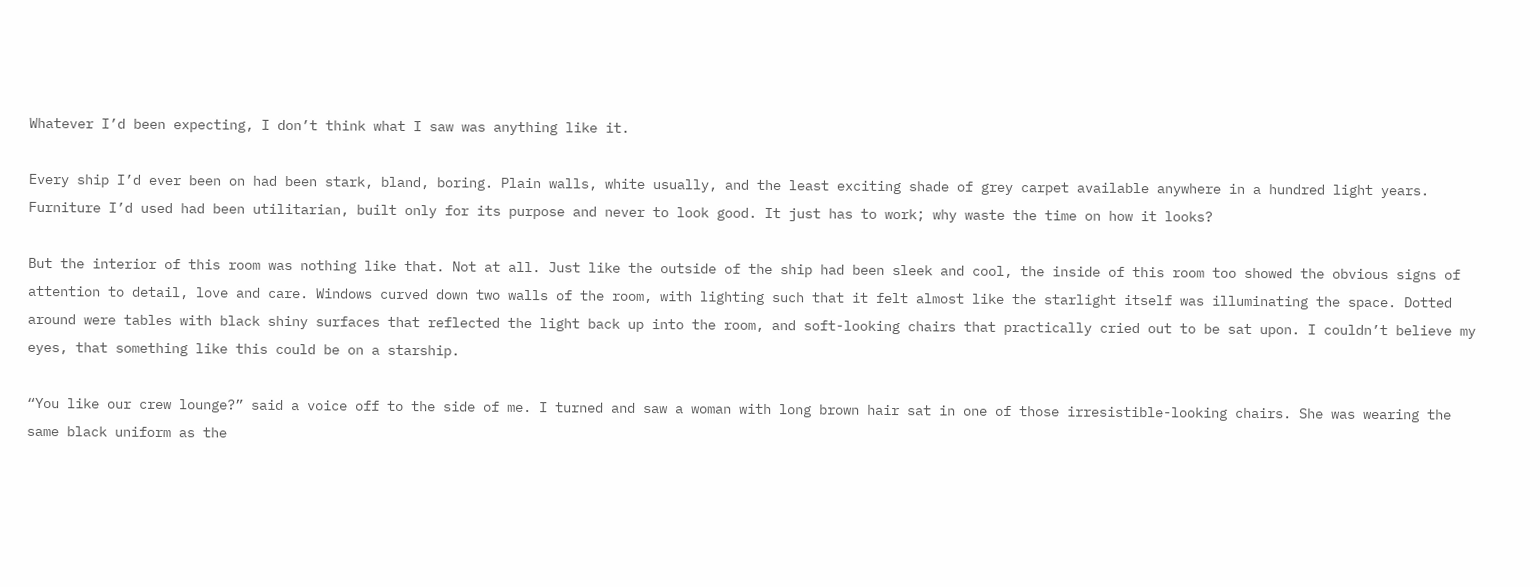Whatever I’d been expecting, I don’t think what I saw was anything like it.

Every ship I’d ever been on had been stark, bland, boring. Plain walls, white usually, and the least exciting shade of grey carpet available anywhere in a hundred light years. Furniture I’d used had been utilitarian, built only for its purpose and never to look good. It just has to work; why waste the time on how it looks?

But the interior of this room was nothing like that. Not at all. Just like the outside of the ship had been sleek and cool, the inside of this room too showed the obvious signs of attention to detail, love and care. Windows curved down two walls of the room, with lighting such that it felt almost like the starlight itself was illuminating the space. Dotted around were tables with black shiny surfaces that reflected the light back up into the room, and soft-looking chairs that practically cried out to be sat upon. I couldn’t believe my eyes, that something like this could be on a starship.

“You like our crew lounge?” said a voice off to the side of me. I turned and saw a woman with long brown hair sat in one of those irresistible-looking chairs. She was wearing the same black uniform as the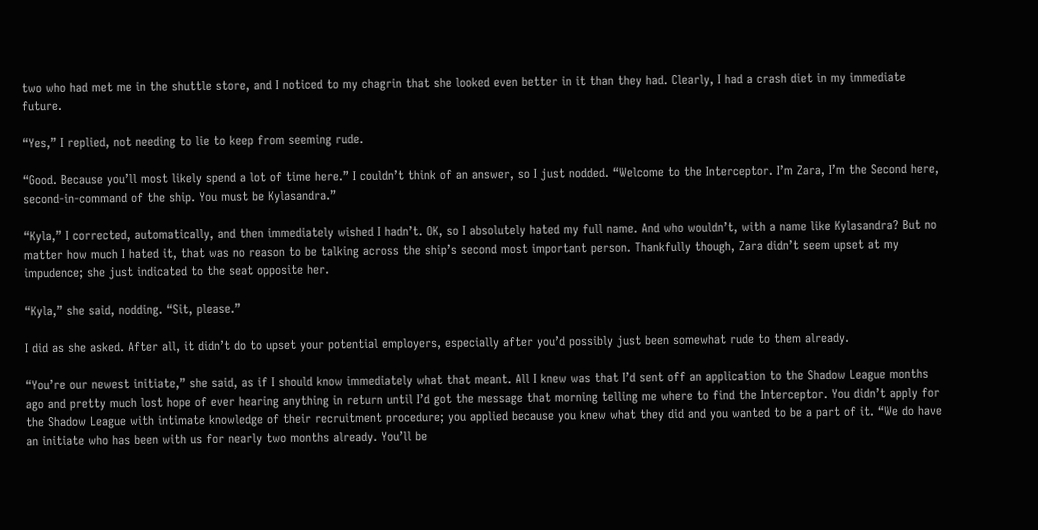two who had met me in the shuttle store, and I noticed to my chagrin that she looked even better in it than they had. Clearly, I had a crash diet in my immediate future.

“Yes,” I replied, not needing to lie to keep from seeming rude.

“Good. Because you’ll most likely spend a lot of time here.” I couldn’t think of an answer, so I just nodded. “Welcome to the Interceptor. I’m Zara, I’m the Second here, second-in-command of the ship. You must be Kylasandra.”

“Kyla,” I corrected, automatically, and then immediately wished I hadn’t. OK, so I absolutely hated my full name. And who wouldn’t, with a name like Kylasandra? But no matter how much I hated it, that was no reason to be talking across the ship’s second most important person. Thankfully though, Zara didn’t seem upset at my impudence; she just indicated to the seat opposite her.

“Kyla,” she said, nodding. “Sit, please.”

I did as she asked. After all, it didn’t do to upset your potential employers, especially after you’d possibly just been somewhat rude to them already.

“You’re our newest initiate,” she said, as if I should know immediately what that meant. All I knew was that I’d sent off an application to the Shadow League months ago and pretty much lost hope of ever hearing anything in return until I’d got the message that morning telling me where to find the Interceptor. You didn’t apply for the Shadow League with intimate knowledge of their recruitment procedure; you applied because you knew what they did and you wanted to be a part of it. “We do have an initiate who has been with us for nearly two months already. You’ll be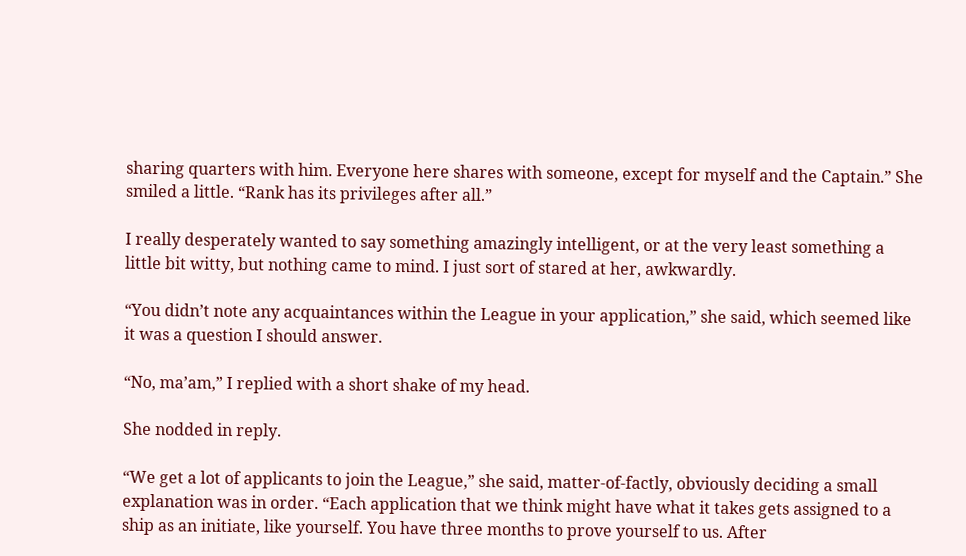sharing quarters with him. Everyone here shares with someone, except for myself and the Captain.” She smiled a little. “Rank has its privileges after all.”

I really desperately wanted to say something amazingly intelligent, or at the very least something a little bit witty, but nothing came to mind. I just sort of stared at her, awkwardly.

“You didn’t note any acquaintances within the League in your application,” she said, which seemed like it was a question I should answer.

“No, ma’am,” I replied with a short shake of my head.

She nodded in reply.

“We get a lot of applicants to join the League,” she said, matter-of-factly, obviously deciding a small explanation was in order. “Each application that we think might have what it takes gets assigned to a ship as an initiate, like yourself. You have three months to prove yourself to us. After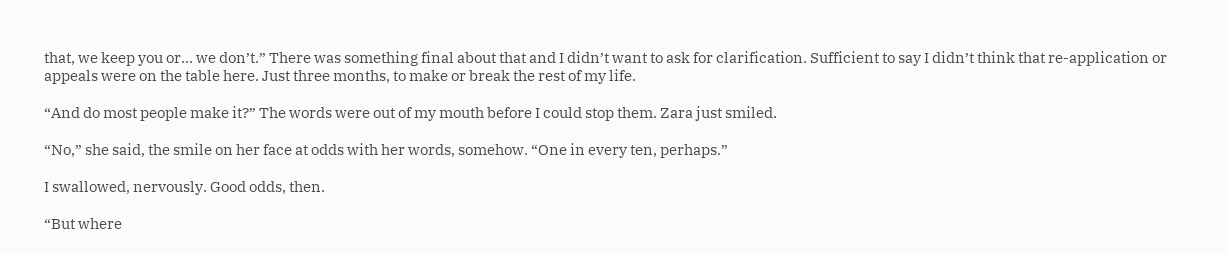that, we keep you or… we don’t.” There was something final about that and I didn’t want to ask for clarification. Sufficient to say I didn’t think that re-application or appeals were on the table here. Just three months, to make or break the rest of my life.

“And do most people make it?” The words were out of my mouth before I could stop them. Zara just smiled.

“No,” she said, the smile on her face at odds with her words, somehow. “One in every ten, perhaps.”

I swallowed, nervously. Good odds, then.

“But where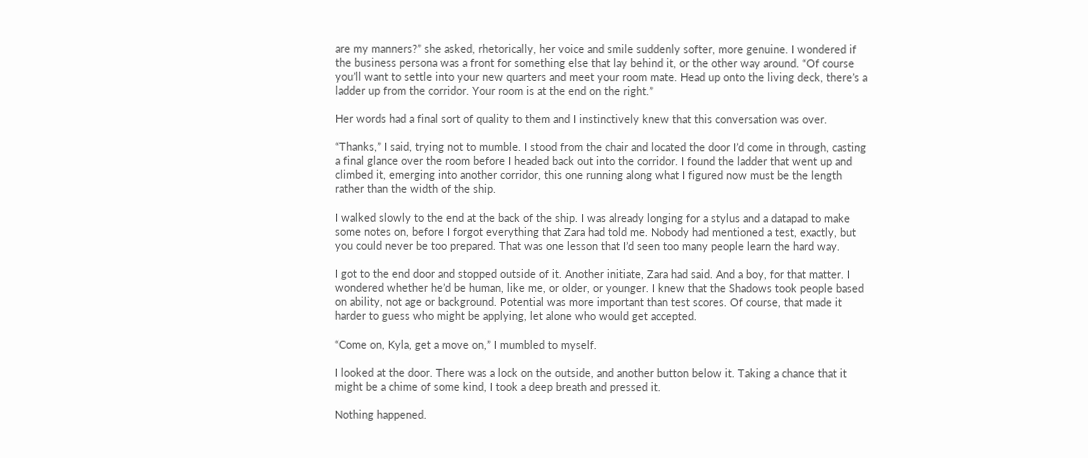are my manners?” she asked, rhetorically, her voice and smile suddenly softer, more genuine. I wondered if the business persona was a front for something else that lay behind it, or the other way around. “Of course you’ll want to settle into your new quarters and meet your room mate. Head up onto the living deck, there’s a ladder up from the corridor. Your room is at the end on the right.”

Her words had a final sort of quality to them and I instinctively knew that this conversation was over.

“Thanks,” I said, trying not to mumble. I stood from the chair and located the door I’d come in through, casting a final glance over the room before I headed back out into the corridor. I found the ladder that went up and climbed it, emerging into another corridor, this one running along what I figured now must be the length rather than the width of the ship.

I walked slowly to the end at the back of the ship. I was already longing for a stylus and a datapad to make some notes on, before I forgot everything that Zara had told me. Nobody had mentioned a test, exactly, but you could never be too prepared. That was one lesson that I’d seen too many people learn the hard way.

I got to the end door and stopped outside of it. Another initiate, Zara had said. And a boy, for that matter. I wondered whether he’d be human, like me, or older, or younger. I knew that the Shadows took people based on ability, not age or background. Potential was more important than test scores. Of course, that made it harder to guess who might be applying, let alone who would get accepted.

“Come on, Kyla, get a move on,” I mumbled to myself.

I looked at the door. There was a lock on the outside, and another button below it. Taking a chance that it might be a chime of some kind, I took a deep breath and pressed it.

Nothing happened.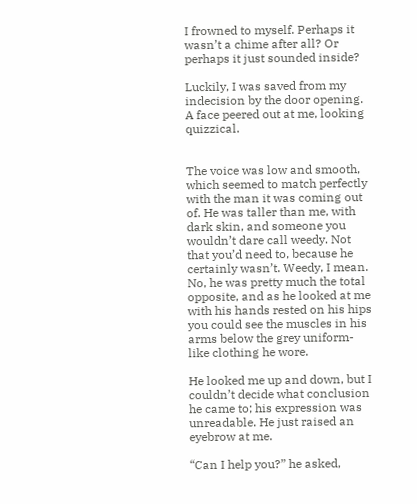I frowned to myself. Perhaps it wasn’t a chime after all? Or perhaps it just sounded inside?

Luckily, I was saved from my indecision by the door opening. A face peered out at me, looking quizzical.


The voice was low and smooth, which seemed to match perfectly with the man it was coming out of. He was taller than me, with dark skin, and someone you wouldn’t dare call weedy. Not that you’d need to, because he certainly wasn’t. Weedy, I mean. No, he was pretty much the total opposite, and as he looked at me with his hands rested on his hips you could see the muscles in his arms below the grey uniform-like clothing he wore.

He looked me up and down, but I couldn’t decide what conclusion he came to; his expression was unreadable. He just raised an eyebrow at me.

“Can I help you?” he asked,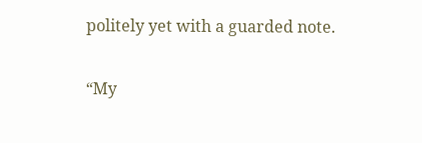politely yet with a guarded note.

“My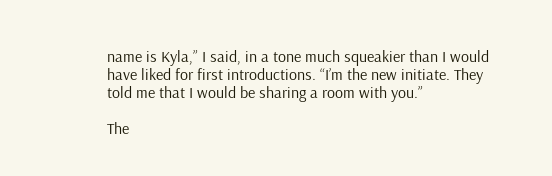name is Kyla,” I said, in a tone much squeakier than I would have liked for first introductions. “I’m the new initiate. They told me that I would be sharing a room with you.”

The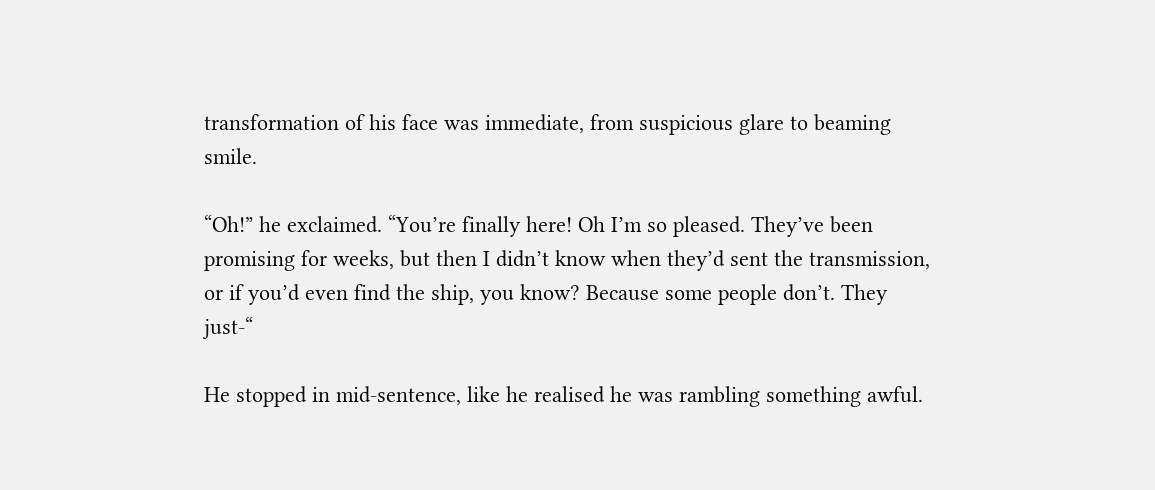transformation of his face was immediate, from suspicious glare to beaming smile.

“Oh!” he exclaimed. “You’re finally here! Oh I’m so pleased. They’ve been promising for weeks, but then I didn’t know when they’d sent the transmission, or if you’d even find the ship, you know? Because some people don’t. They just-“

He stopped in mid-sentence, like he realised he was rambling something awful.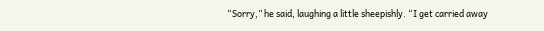“Sorry,” he said, laughing a little sheepishly. “I get carried away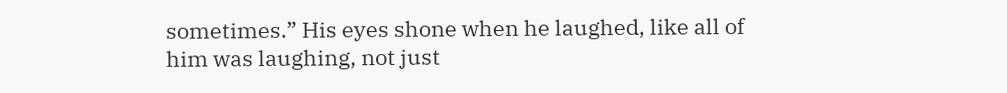sometimes.” His eyes shone when he laughed, like all of him was laughing, not just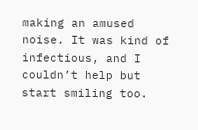making an amused noise. It was kind of infectious, and I couldn’t help but start smiling too.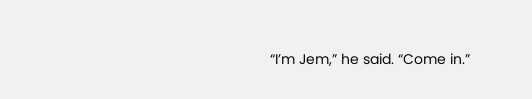“I’m Jem,” he said. “Come in.”